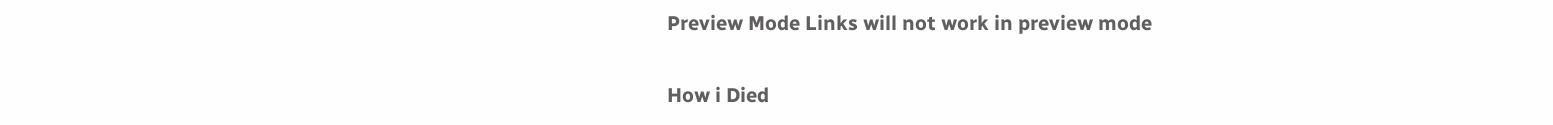Preview Mode Links will not work in preview mode

How i Died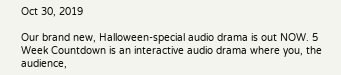Oct 30, 2019

Our brand new, Halloween-special audio drama is out NOW. 5 Week Countdown is an interactive audio drama where you, the audience,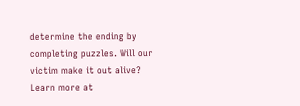determine the ending by completing puzzles. Will our victim make it out alive? Learn more at